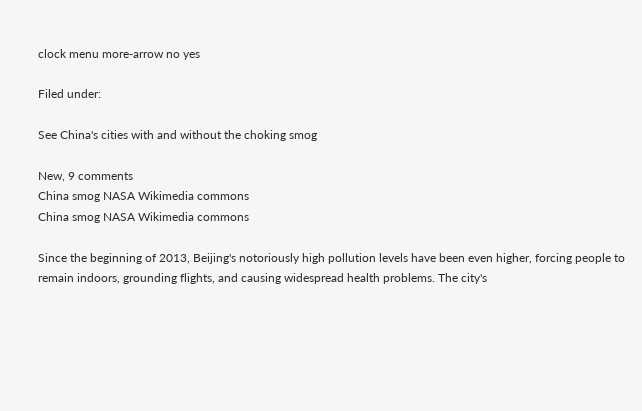clock menu more-arrow no yes

Filed under:

See China's cities with and without the choking smog

New, 9 comments
China smog NASA Wikimedia commons
China smog NASA Wikimedia commons

Since the beginning of 2013, Beijing's notoriously high pollution levels have been even higher, forcing people to remain indoors, grounding flights, and causing widespread health problems. The city's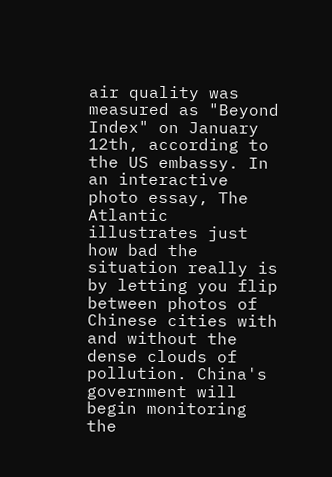air quality was measured as "Beyond Index" on January 12th, according to the US embassy. In an interactive photo essay, The Atlantic illustrates just how bad the situation really is by letting you flip between photos of Chinese cities with and without the dense clouds of pollution. China's government will begin monitoring the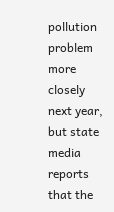pollution problem more closely next year, but state media reports that the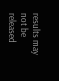results may not be released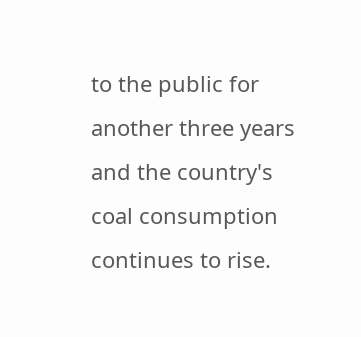to the public for another three years and the country's coal consumption continues to rise.